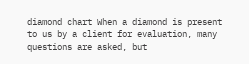diamond chart When a diamond is present to us by a client for evaluation, many questions are asked, but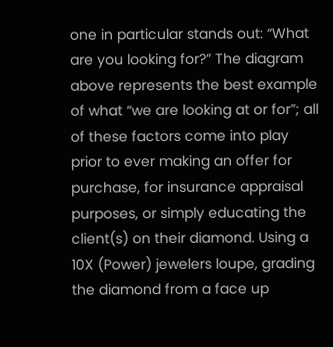one in particular stands out: “What are you looking for?” The diagram above represents the best example of what “we are looking at or for”; all of these factors come into play prior to ever making an offer for purchase, for insurance appraisal purposes, or simply educating the client(s) on their diamond. Using a 10X (Power) jewelers loupe, grading the diamond from a face up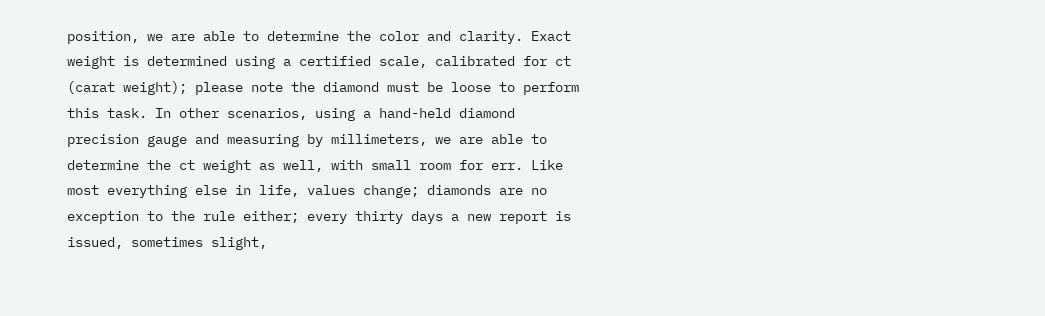position, we are able to determine the color and clarity. Exact weight is determined using a certified scale, calibrated for ct (carat weight); please note the diamond must be loose to perform this task. In other scenarios, using a hand-held diamond precision gauge and measuring by millimeters, we are able to determine the ct weight as well, with small room for err. Like most everything else in life, values change; diamonds are no exception to the rule either; every thirty days a new report is issued, sometimes slight,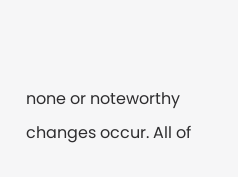none or noteworthy changes occur. All of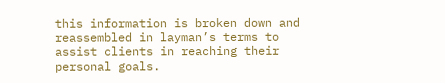this information is broken down and reassembled in layman’s terms to assist clients in reaching their personal goals.